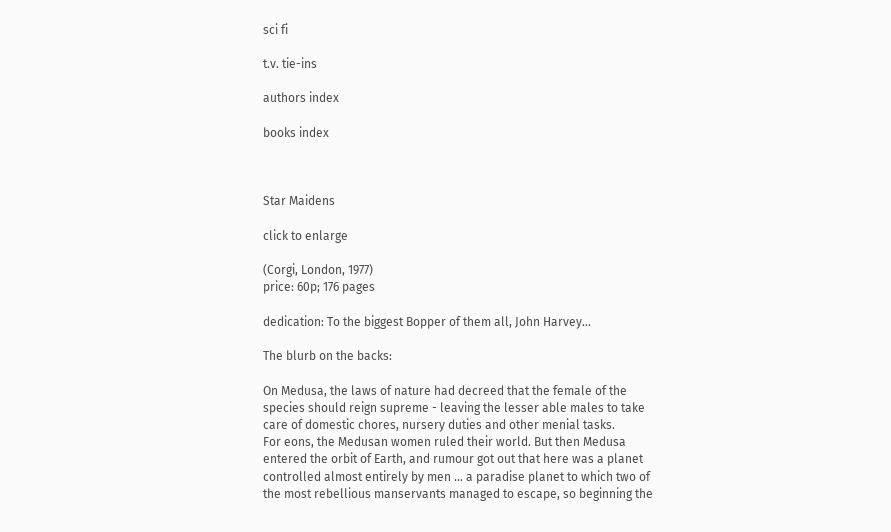sci fi

t.v. tie-ins

authors index

books index



Star Maidens

click to enlarge

(Corgi, London, 1977)
price: 60p; 176 pages

dedication: To the biggest Bopper of them all, John Harvey...

The blurb on the backs:

On Medusa, the laws of nature had decreed that the female of the species should reign supreme - leaving the lesser able males to take care of domestic chores, nursery duties and other menial tasks.
For eons, the Medusan women ruled their world. But then Medusa entered the orbit of Earth, and rumour got out that here was a planet controlled almost entirely by men ... a paradise planet to which two of the most rebellious manservants managed to escape, so beginning the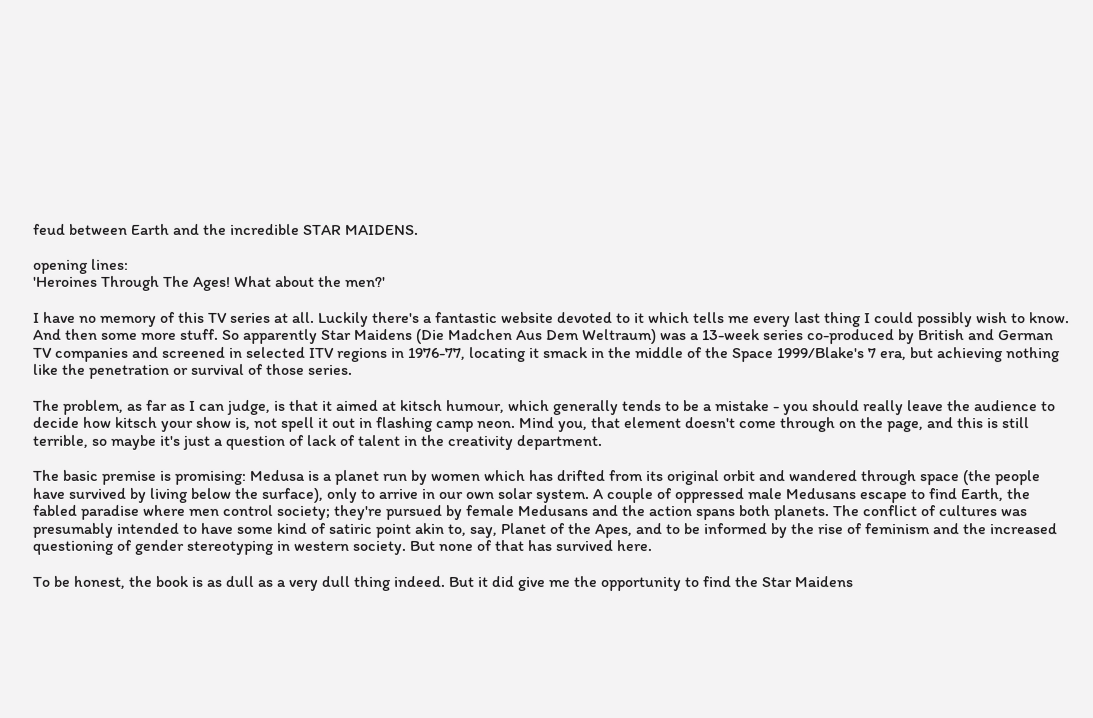feud between Earth and the incredible STAR MAIDENS.

opening lines:
'Heroines Through The Ages! What about the men?'

I have no memory of this TV series at all. Luckily there's a fantastic website devoted to it which tells me every last thing I could possibly wish to know. And then some more stuff. So apparently Star Maidens (Die Madchen Aus Dem Weltraum) was a 13-week series co-produced by British and German TV companies and screened in selected ITV regions in 1976-77, locating it smack in the middle of the Space 1999/Blake's 7 era, but achieving nothing like the penetration or survival of those series.

The problem, as far as I can judge, is that it aimed at kitsch humour, which generally tends to be a mistake - you should really leave the audience to decide how kitsch your show is, not spell it out in flashing camp neon. Mind you, that element doesn't come through on the page, and this is still terrible, so maybe it's just a question of lack of talent in the creativity department.

The basic premise is promising: Medusa is a planet run by women which has drifted from its original orbit and wandered through space (the people have survived by living below the surface), only to arrive in our own solar system. A couple of oppressed male Medusans escape to find Earth, the fabled paradise where men control society; they're pursued by female Medusans and the action spans both planets. The conflict of cultures was presumably intended to have some kind of satiric point akin to, say, Planet of the Apes, and to be informed by the rise of feminism and the increased questioning of gender stereotyping in western society. But none of that has survived here.

To be honest, the book is as dull as a very dull thing indeed. But it did give me the opportunity to find the Star Maidens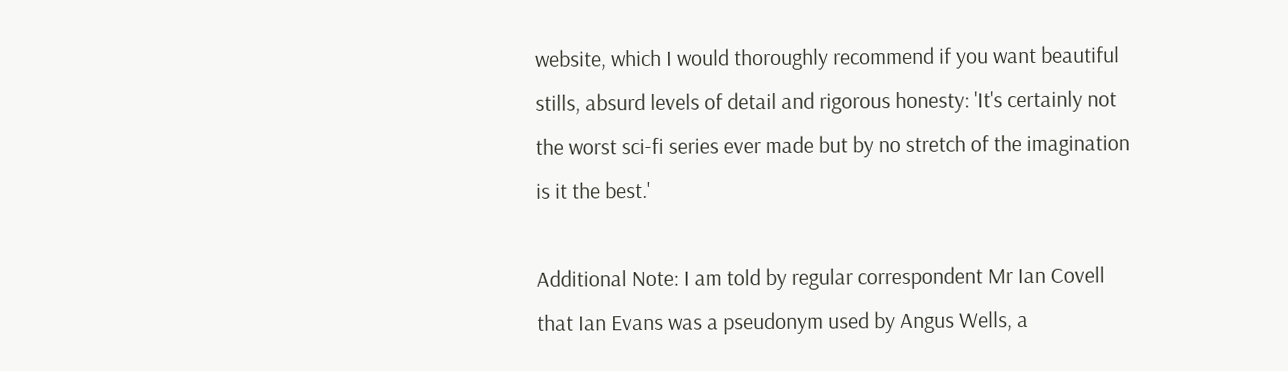website, which I would thoroughly recommend if you want beautiful stills, absurd levels of detail and rigorous honesty: 'It's certainly not the worst sci-fi series ever made but by no stretch of the imagination is it the best.'

Additional Note: I am told by regular correspondent Mr Ian Covell that Ian Evans was a pseudonym used by Angus Wells, a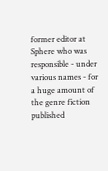former editor at Sphere who was responsible - under various names - for a huge amount of the genre fiction published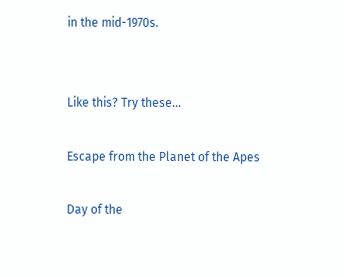in the mid-1970s.


Like this? Try these...

Escape from the Planet of the Apes

Day of the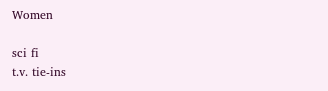Women

sci fi
t.v. tie-ins